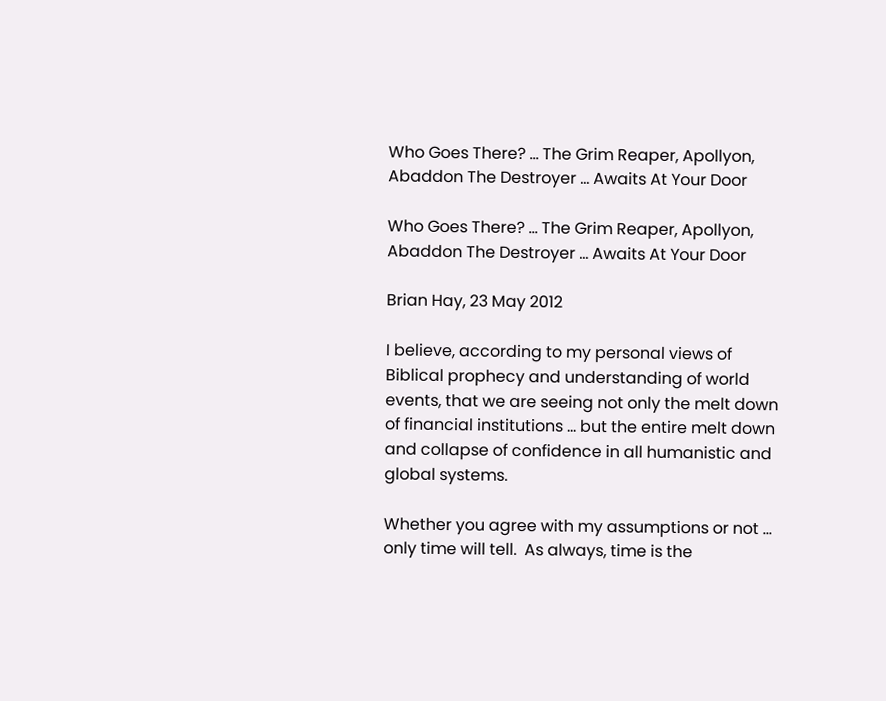Who Goes There? … The Grim Reaper, Apollyon, Abaddon The Destroyer … Awaits At Your Door

Who Goes There? ... The Grim Reaper, Apollyon, Abaddon The Destroyer ... Awaits At Your Door

Brian Hay, 23 May 2012

I believe, according to my personal views of Biblical prophecy and understanding of world events, that we are seeing not only the melt down of financial institutions ... but the entire melt down and collapse of confidence in all humanistic and global systems.

Whether you agree with my assumptions or not ... only time will tell.  As always, time is the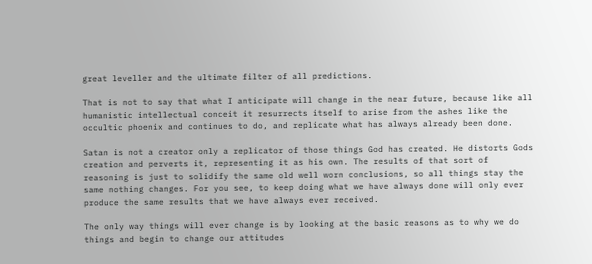great leveller and the ultimate filter of all predictions.

That is not to say that what I anticipate will change in the near future, because like all humanistic intellectual conceit it resurrects itself to arise from the ashes like the occultic phoenix and continues to do, and replicate what has always already been done.

Satan is not a creator only a replicator of those things God has created. He distorts Gods creation and perverts it, representing it as his own. The results of that sort of reasoning is just to solidify the same old well worn conclusions, so all things stay the same nothing changes. For you see, to keep doing what we have always done will only ever produce the same results that we have always ever received.

The only way things will ever change is by looking at the basic reasons as to why we do things and begin to change our attitudes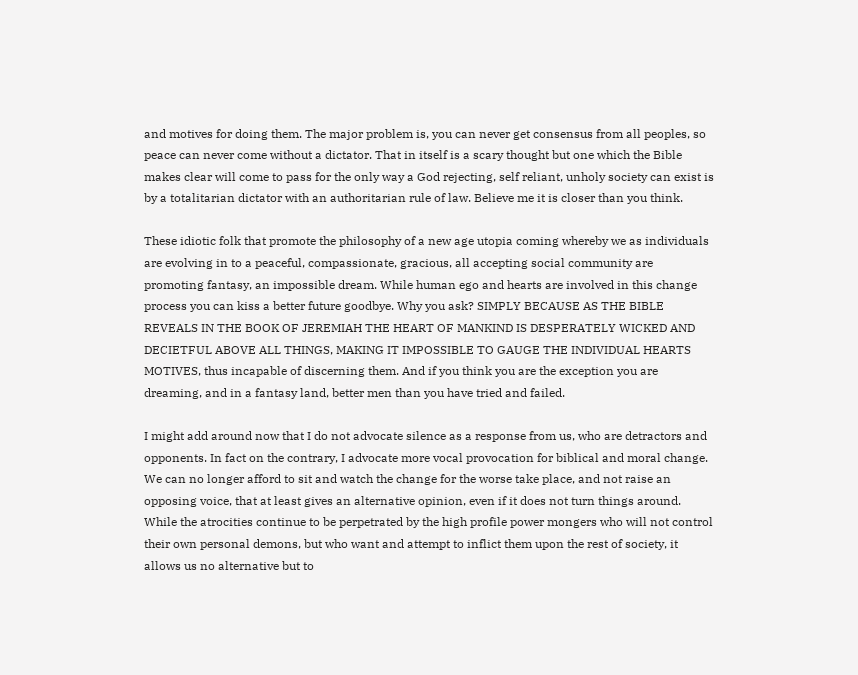and motives for doing them. The major problem is, you can never get consensus from all peoples, so peace can never come without a dictator. That in itself is a scary thought but one which the Bible makes clear will come to pass for the only way a God rejecting, self reliant, unholy society can exist is by a totalitarian dictator with an authoritarian rule of law. Believe me it is closer than you think.

These idiotic folk that promote the philosophy of a new age utopia coming whereby we as individuals are evolving in to a peaceful, compassionate, gracious, all accepting social community are promoting fantasy, an impossible dream. While human ego and hearts are involved in this change process you can kiss a better future goodbye. Why you ask? SIMPLY BECAUSE AS THE BIBLE REVEALS IN THE BOOK OF JEREMIAH THE HEART OF MANKIND IS DESPERATELY WICKED AND DECIETFUL ABOVE ALL THINGS, MAKING IT IMPOSSIBLE TO GAUGE THE INDIVIDUAL HEARTS MOTIVES, thus incapable of discerning them. And if you think you are the exception you are dreaming, and in a fantasy land, better men than you have tried and failed.

I might add around now that I do not advocate silence as a response from us, who are detractors and opponents. In fact on the contrary, I advocate more vocal provocation for biblical and moral change. We can no longer afford to sit and watch the change for the worse take place, and not raise an opposing voice, that at least gives an alternative opinion, even if it does not turn things around. While the atrocities continue to be perpetrated by the high profile power mongers who will not control their own personal demons, but who want and attempt to inflict them upon the rest of society, it allows us no alternative but to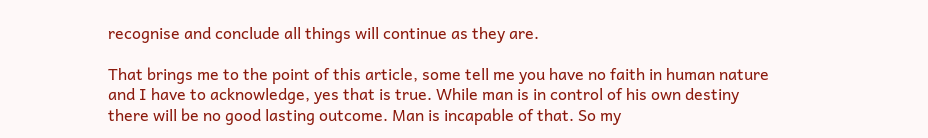recognise and conclude all things will continue as they are.

That brings me to the point of this article, some tell me you have no faith in human nature and I have to acknowledge, yes that is true. While man is in control of his own destiny there will be no good lasting outcome. Man is incapable of that. So my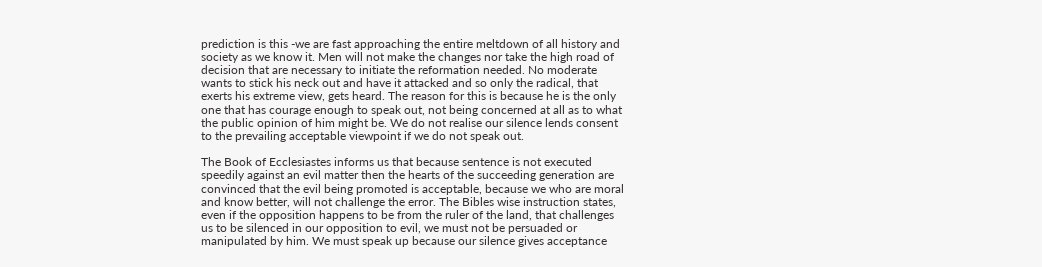prediction is this -we are fast approaching the entire meltdown of all history and society as we know it. Men will not make the changes nor take the high road of decision that are necessary to initiate the reformation needed. No moderate wants to stick his neck out and have it attacked and so only the radical, that exerts his extreme view, gets heard. The reason for this is because he is the only one that has courage enough to speak out, not being concerned at all as to what the public opinion of him might be. We do not realise our silence lends consent to the prevailing acceptable viewpoint if we do not speak out.

The Book of Ecclesiastes informs us that because sentence is not executed speedily against an evil matter then the hearts of the succeeding generation are convinced that the evil being promoted is acceptable, because we who are moral and know better, will not challenge the error. The Bibles wise instruction states, even if the opposition happens to be from the ruler of the land, that challenges us to be silenced in our opposition to evil, we must not be persuaded or manipulated by him. We must speak up because our silence gives acceptance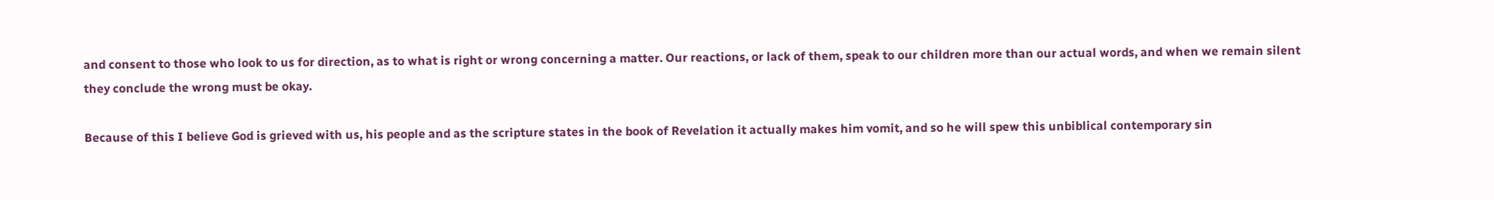and consent to those who look to us for direction, as to what is right or wrong concerning a matter. Our reactions, or lack of them, speak to our children more than our actual words, and when we remain silent they conclude the wrong must be okay.

Because of this I believe God is grieved with us, his people and as the scripture states in the book of Revelation it actually makes him vomit, and so he will spew this unbiblical contemporary sin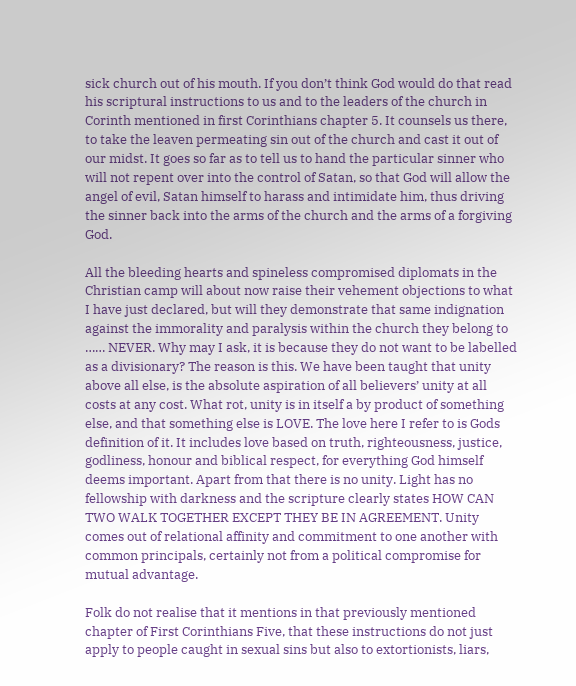sick church out of his mouth. If you don’t think God would do that read his scriptural instructions to us and to the leaders of the church in Corinth mentioned in first Corinthians chapter 5. It counsels us there, to take the leaven permeating sin out of the church and cast it out of our midst. It goes so far as to tell us to hand the particular sinner who will not repent over into the control of Satan, so that God will allow the angel of evil, Satan himself to harass and intimidate him, thus driving the sinner back into the arms of the church and the arms of a forgiving God.

All the bleeding hearts and spineless compromised diplomats in the Christian camp will about now raise their vehement objections to what I have just declared, but will they demonstrate that same indignation against the immorality and paralysis within the church they belong to …… NEVER. Why may I ask, it is because they do not want to be labelled as a divisionary? The reason is this. We have been taught that unity above all else, is the absolute aspiration of all believers’ unity at all costs at any cost. What rot, unity is in itself a by product of something else, and that something else is LOVE. The love here I refer to is Gods definition of it. It includes love based on truth, righteousness, justice, godliness, honour and biblical respect, for everything God himself deems important. Apart from that there is no unity. Light has no fellowship with darkness and the scripture clearly states HOW CAN TWO WALK TOGETHER EXCEPT THEY BE IN AGREEMENT. Unity comes out of relational affinity and commitment to one another with common principals, certainly not from a political compromise for mutual advantage.

Folk do not realise that it mentions in that previously mentioned chapter of First Corinthians Five, that these instructions do not just apply to people caught in sexual sins but also to extortionists, liars,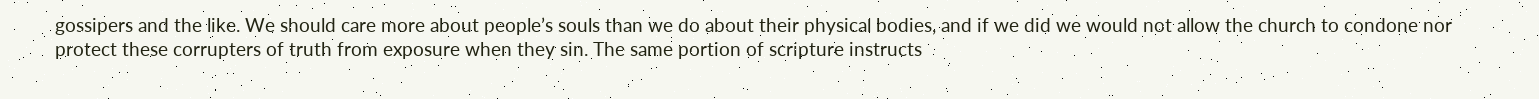gossipers and the like. We should care more about people’s souls than we do about their physical bodies, and if we did we would not allow the church to condone nor protect these corrupters of truth from exposure when they sin. The same portion of scripture instructs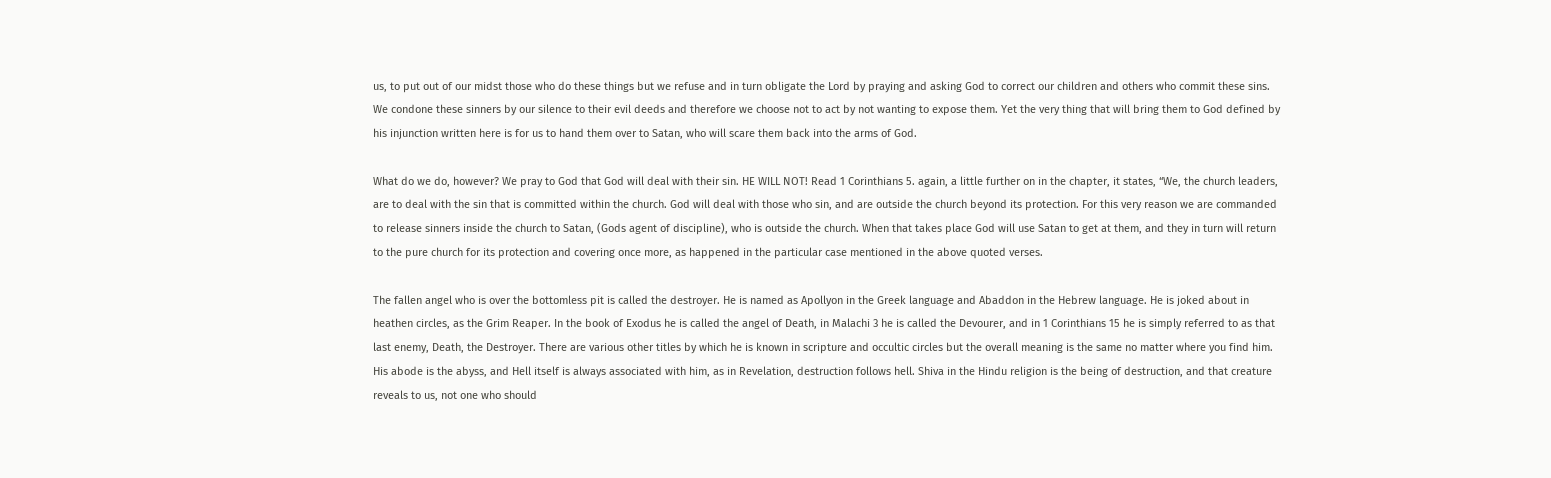us, to put out of our midst those who do these things but we refuse and in turn obligate the Lord by praying and asking God to correct our children and others who commit these sins. We condone these sinners by our silence to their evil deeds and therefore we choose not to act by not wanting to expose them. Yet the very thing that will bring them to God defined by his injunction written here is for us to hand them over to Satan, who will scare them back into the arms of God.

What do we do, however? We pray to God that God will deal with their sin. HE WILL NOT! Read 1 Corinthians 5. again, a little further on in the chapter, it states, “We, the church leaders, are to deal with the sin that is committed within the church. God will deal with those who sin, and are outside the church beyond its protection. For this very reason we are commanded to release sinners inside the church to Satan, (Gods agent of discipline), who is outside the church. When that takes place God will use Satan to get at them, and they in turn will return to the pure church for its protection and covering once more, as happened in the particular case mentioned in the above quoted verses.

The fallen angel who is over the bottomless pit is called the destroyer. He is named as Apollyon in the Greek language and Abaddon in the Hebrew language. He is joked about in heathen circles, as the Grim Reaper. In the book of Exodus he is called the angel of Death, in Malachi 3 he is called the Devourer, and in 1 Corinthians 15 he is simply referred to as that last enemy, Death, the Destroyer. There are various other titles by which he is known in scripture and occultic circles but the overall meaning is the same no matter where you find him. His abode is the abyss, and Hell itself is always associated with him, as in Revelation, destruction follows hell. Shiva in the Hindu religion is the being of destruction, and that creature reveals to us, not one who should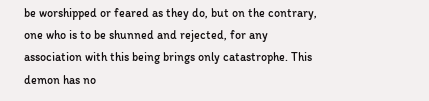be worshipped or feared as they do, but on the contrary, one who is to be shunned and rejected, for any association with this being brings only catastrophe. This demon has no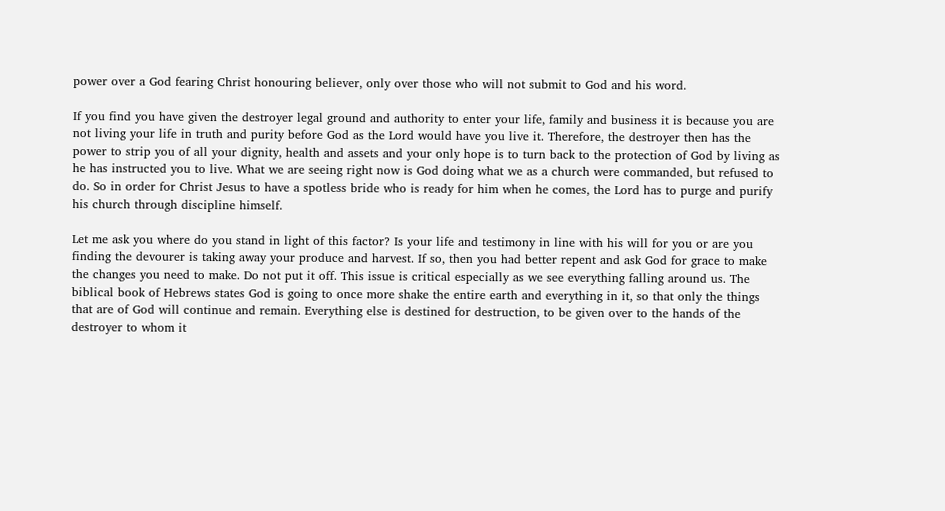power over a God fearing Christ honouring believer, only over those who will not submit to God and his word.

If you find you have given the destroyer legal ground and authority to enter your life, family and business it is because you are not living your life in truth and purity before God as the Lord would have you live it. Therefore, the destroyer then has the power to strip you of all your dignity, health and assets and your only hope is to turn back to the protection of God by living as he has instructed you to live. What we are seeing right now is God doing what we as a church were commanded, but refused to do. So in order for Christ Jesus to have a spotless bride who is ready for him when he comes, the Lord has to purge and purify his church through discipline himself.

Let me ask you where do you stand in light of this factor? Is your life and testimony in line with his will for you or are you finding the devourer is taking away your produce and harvest. If so, then you had better repent and ask God for grace to make the changes you need to make. Do not put it off. This issue is critical especially as we see everything falling around us. The biblical book of Hebrews states God is going to once more shake the entire earth and everything in it, so that only the things that are of God will continue and remain. Everything else is destined for destruction, to be given over to the hands of the destroyer to whom it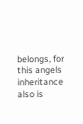belongs, for this angels inheritance also is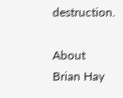destruction.

About Brian Hay